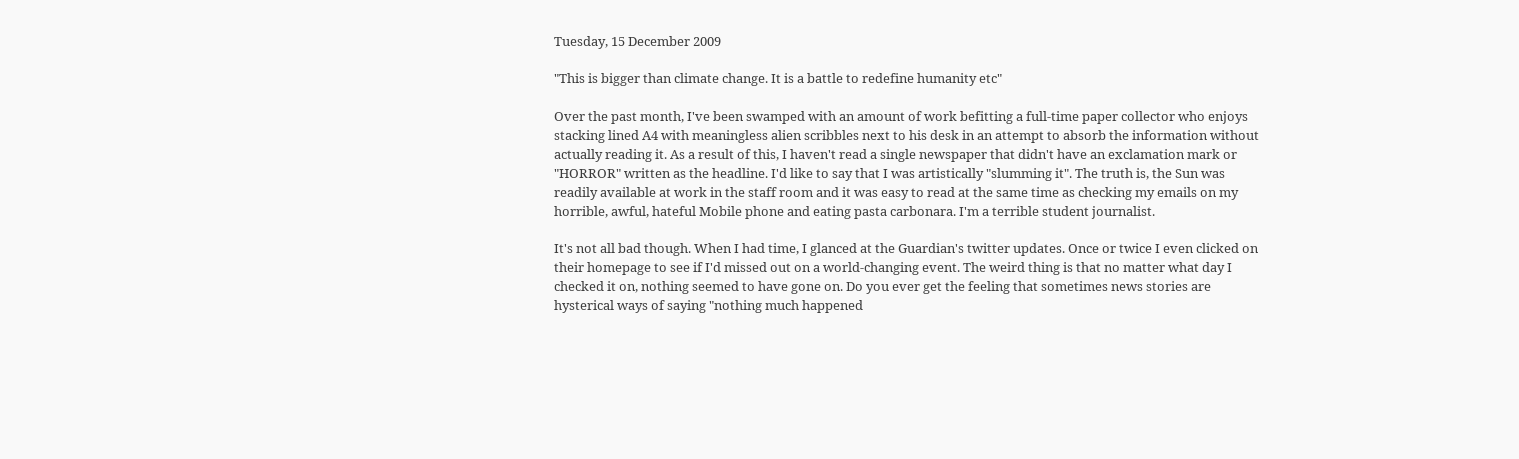Tuesday, 15 December 2009

"This is bigger than climate change. It is a battle to redefine humanity etc"

Over the past month, I've been swamped with an amount of work befitting a full-time paper collector who enjoys stacking lined A4 with meaningless alien scribbles next to his desk in an attempt to absorb the information without actually reading it. As a result of this, I haven't read a single newspaper that didn't have an exclamation mark or "HORROR" written as the headline. I'd like to say that I was artistically "slumming it". The truth is, the Sun was readily available at work in the staff room and it was easy to read at the same time as checking my emails on my horrible, awful, hateful Mobile phone and eating pasta carbonara. I'm a terrible student journalist.

It's not all bad though. When I had time, I glanced at the Guardian's twitter updates. Once or twice I even clicked on their homepage to see if I'd missed out on a world-changing event. The weird thing is that no matter what day I checked it on, nothing seemed to have gone on. Do you ever get the feeling that sometimes news stories are hysterical ways of saying "nothing much happened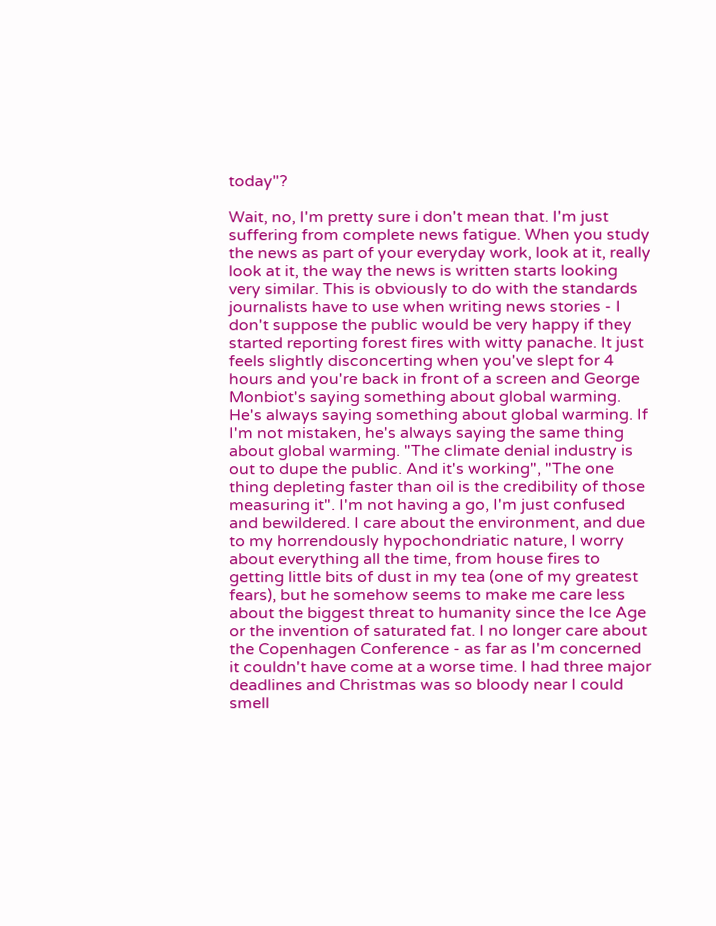today"?

Wait, no, I'm pretty sure i don't mean that. I'm just suffering from complete news fatigue. When you study the news as part of your everyday work, look at it, really look at it, the way the news is written starts looking very similar. This is obviously to do with the standards journalists have to use when writing news stories - I don't suppose the public would be very happy if they started reporting forest fires with witty panache. It just feels slightly disconcerting when you've slept for 4 hours and you're back in front of a screen and George Monbiot's saying something about global warming. He's always saying something about global warming. If I'm not mistaken, he's always saying the same thing about global warming. "The climate denial industry is out to dupe the public. And it's working", "The one thing depleting faster than oil is the credibility of those measuring it". I'm not having a go, I'm just confused and bewildered. I care about the environment, and due to my horrendously hypochondriatic nature, I worry about everything all the time, from house fires to getting little bits of dust in my tea (one of my greatest fears), but he somehow seems to make me care less about the biggest threat to humanity since the Ice Age or the invention of saturated fat. I no longer care about the Copenhagen Conference - as far as I'm concerned it couldn't have come at a worse time. I had three major deadlines and Christmas was so bloody near I could smell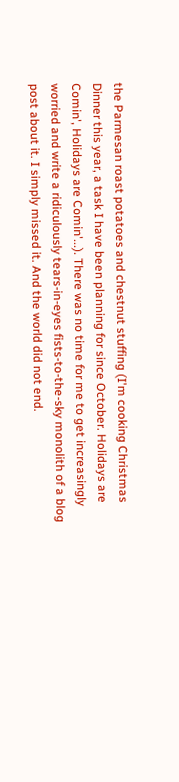the Parmesan roast potatoes and chestnut stuffing (I'm cooking Christmas Dinner this year, a task I have been planning for since October. Holidays are Comin', Holidays are Comin'...). There was no time for me to get increasingly worried and write a ridiculously tears-in-eyes fists-to-the-sky monolith of a blog post about it. I simply missed it. And the world did not end.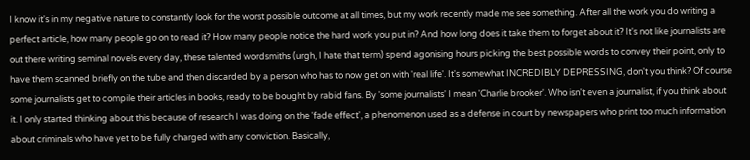I know it's in my negative nature to constantly look for the worst possible outcome at all times, but my work recently made me see something. After all the work you do writing a perfect article, how many people go on to read it? How many people notice the hard work you put in? And how long does it take them to forget about it? It's not like journalists are out there writing seminal novels every day, these talented wordsmiths (urgh, I hate that term) spend agonising hours picking the best possible words to convey their point, only to have them scanned briefly on the tube and then discarded by a person who has to now get on with 'real life'. It's somewhat INCREDIBLY DEPRESSING, don't you think? Of course some journalists get to compile their articles in books, ready to be bought by rabid fans. By 'some journalists' I mean 'Charlie brooker'. Who isn't even a journalist, if you think about it. I only started thinking about this because of research I was doing on the 'fade effect', a phenomenon used as a defense in court by newspapers who print too much information about criminals who have yet to be fully charged with any conviction. Basically,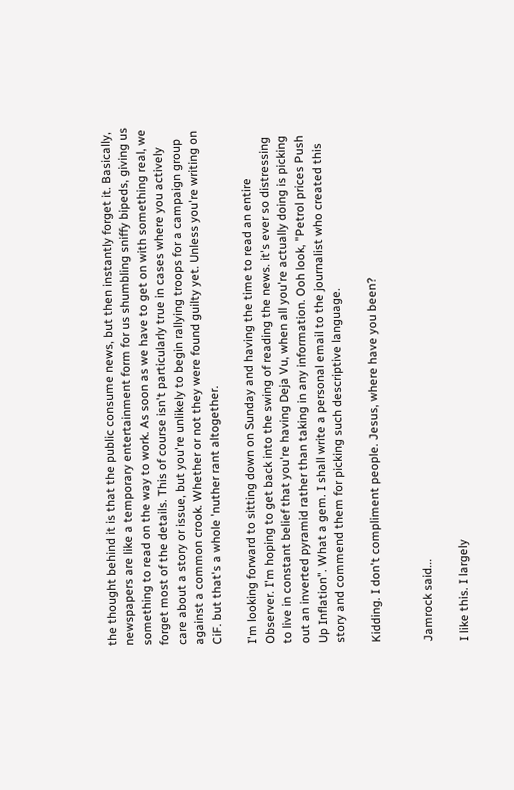the thought behind it is that the public consume news, but then instantly forget it. Basically, newspapers are like a temporary entertainment form for us shumbling sniffy bipeds, giving us something to read on the way to work. As soon as we have to get on with something real, we forget most of the details. This of course isn't particularly true in cases where you actively care about a story or issue, but you're unlikely to begin rallying troops for a campaign group against a common crook. Whether or not they were found guilty yet. Unless you're writing on CiF. but that's a whole 'nuther rant altogether.

I'm looking forward to sitting down on Sunday and having the time to read an entire Observer. I'm hoping to get back into the swing of reading the news. it's ever so distressing to live in constant belief that you're having Deja Vu, when all you're actually doing is picking out an inverted pyramid rather than taking in any information. Ooh look, "Petrol prices Push Up Inflation". What a gem. I shall write a personal email to the journalist who created this story and commend them for picking such descriptive language.

Kidding. I don't compliment people. Jesus, where have you been?


Jamrock said...

I like this. I largely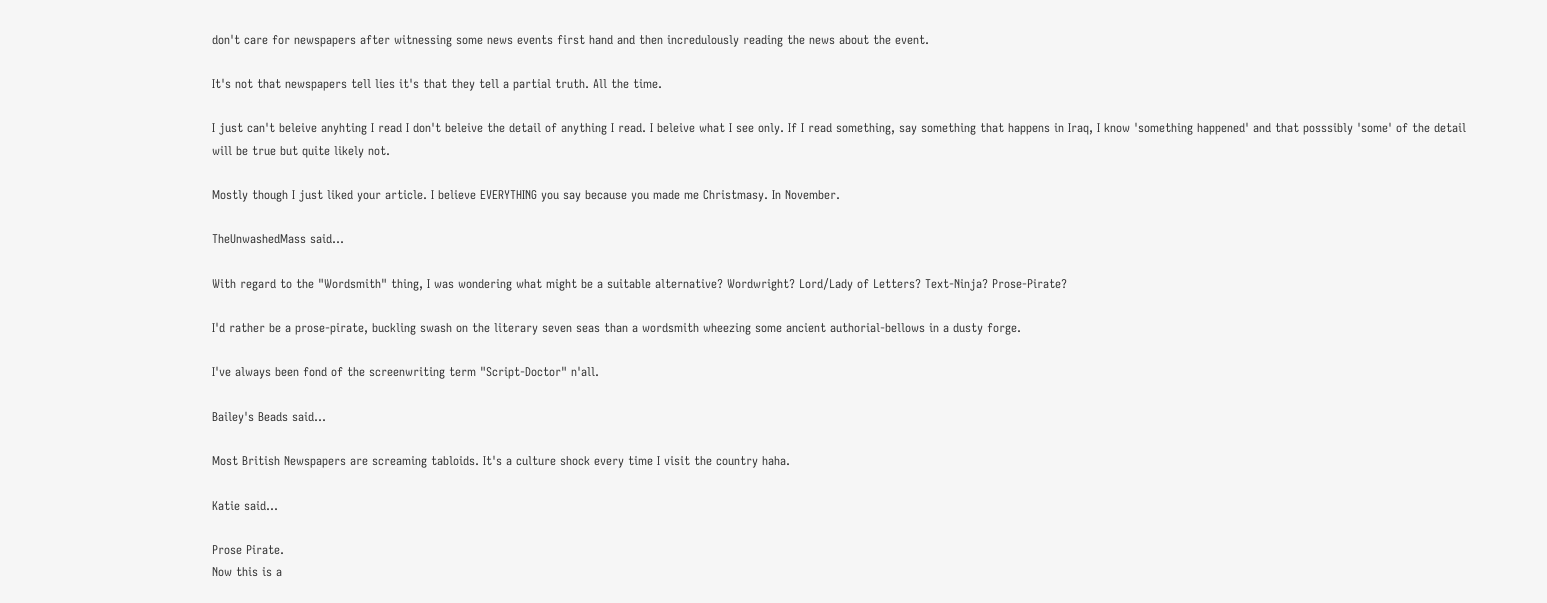don't care for newspapers after witnessing some news events first hand and then incredulously reading the news about the event.

It's not that newspapers tell lies it's that they tell a partial truth. All the time.

I just can't beleive anyhting I read I don't beleive the detail of anything I read. I beleive what I see only. If I read something, say something that happens in Iraq, I know 'something happened' and that posssibly 'some' of the detail will be true but quite likely not.

Mostly though I just liked your article. I believe EVERYTHING you say because you made me Christmasy. In November.

TheUnwashedMass said...

With regard to the "Wordsmith" thing, I was wondering what might be a suitable alternative? Wordwright? Lord/Lady of Letters? Text-Ninja? Prose-Pirate?

I'd rather be a prose-pirate, buckling swash on the literary seven seas than a wordsmith wheezing some ancient authorial-bellows in a dusty forge.

I've always been fond of the screenwriting term "Script-Doctor" n'all.

Bailey's Beads said...

Most British Newspapers are screaming tabloids. It's a culture shock every time I visit the country haha.

Katie said...

Prose Pirate.
Now this is a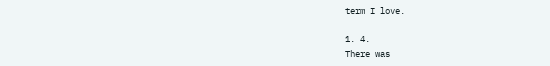term I love.

1. 4.
There was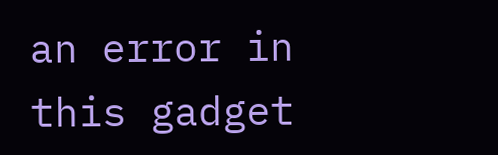an error in this gadget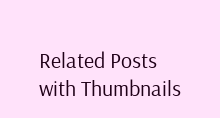Related Posts with Thumbnails